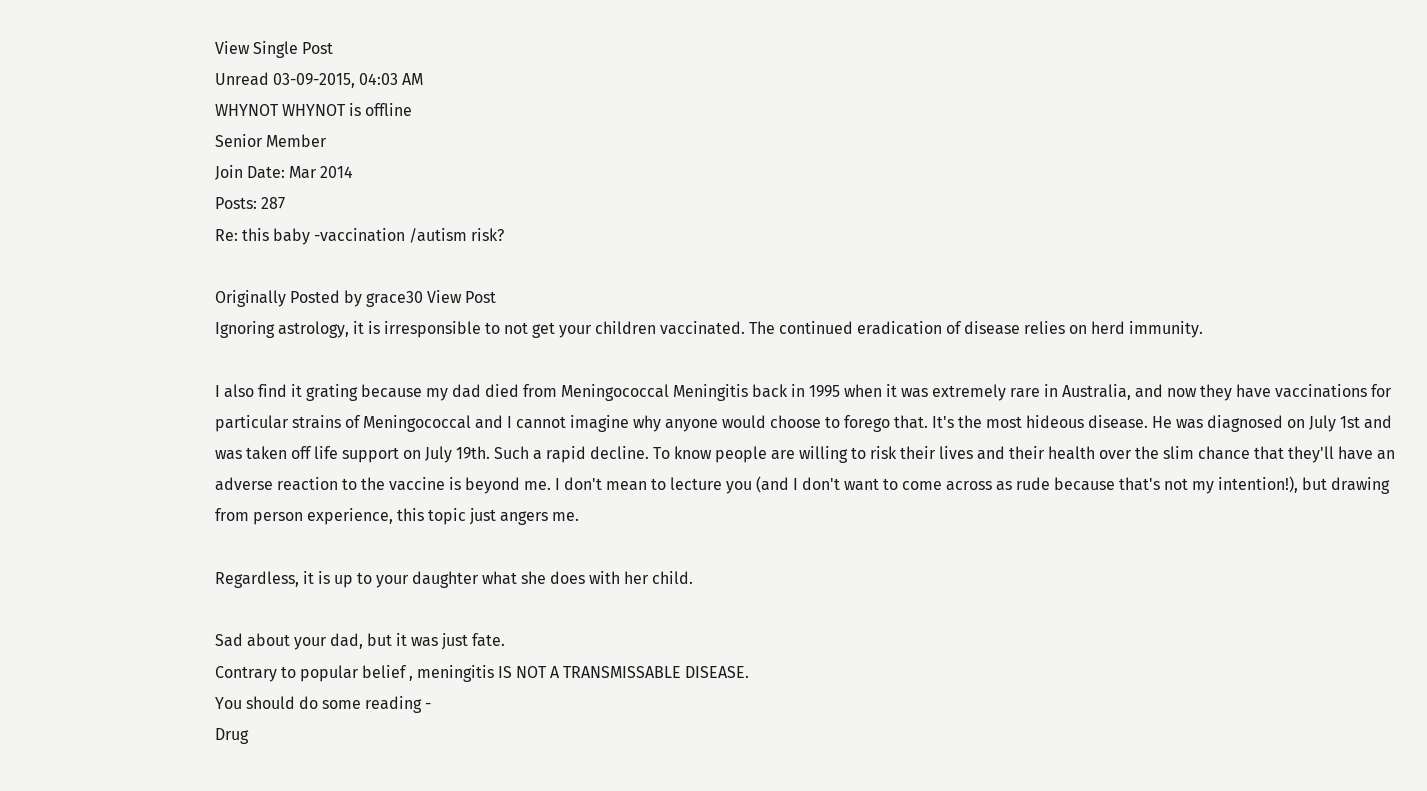View Single Post
Unread 03-09-2015, 04:03 AM
WHYNOT WHYNOT is offline
Senior Member
Join Date: Mar 2014
Posts: 287
Re: this baby -vaccination /autism risk?

Originally Posted by grace30 View Post
Ignoring astrology, it is irresponsible to not get your children vaccinated. The continued eradication of disease relies on herd immunity.

I also find it grating because my dad died from Meningococcal Meningitis back in 1995 when it was extremely rare in Australia, and now they have vaccinations for particular strains of Meningococcal and I cannot imagine why anyone would choose to forego that. It's the most hideous disease. He was diagnosed on July 1st and was taken off life support on July 19th. Such a rapid decline. To know people are willing to risk their lives and their health over the slim chance that they'll have an adverse reaction to the vaccine is beyond me. I don't mean to lecture you (and I don't want to come across as rude because that's not my intention!), but drawing from person experience, this topic just angers me.

Regardless, it is up to your daughter what she does with her child.

Sad about your dad, but it was just fate.
Contrary to popular belief , meningitis IS NOT A TRANSMISSABLE DISEASE.
You should do some reading -
Drug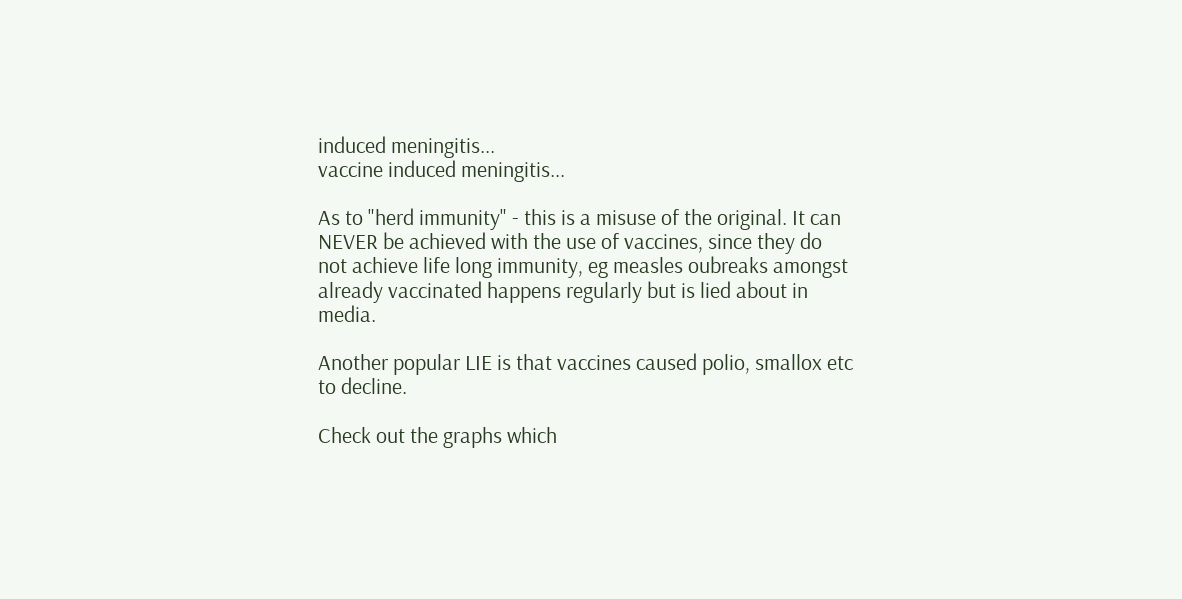induced meningitis...
vaccine induced meningitis...

As to "herd immunity" - this is a misuse of the original. It can NEVER be achieved with the use of vaccines, since they do not achieve life long immunity, eg measles oubreaks amongst already vaccinated happens regularly but is lied about in media.

Another popular LIE is that vaccines caused polio, smallox etc to decline.

Check out the graphs which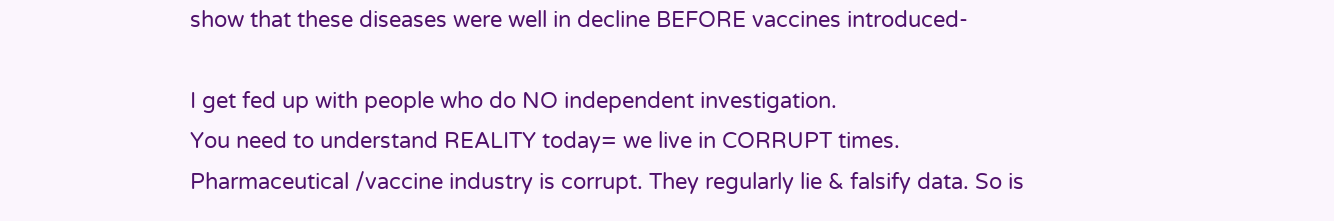show that these diseases were well in decline BEFORE vaccines introduced-

I get fed up with people who do NO independent investigation.
You need to understand REALITY today= we live in CORRUPT times.
Pharmaceutical /vaccine industry is corrupt. They regularly lie & falsify data. So is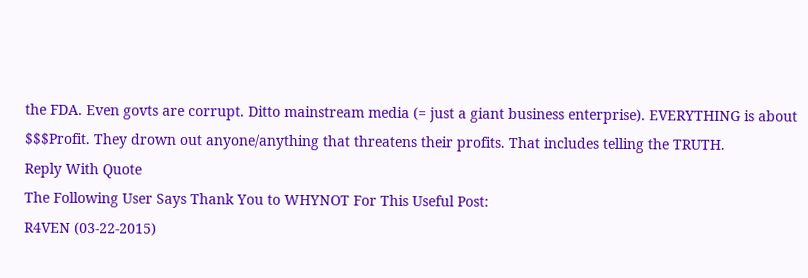the FDA. Even govts are corrupt. Ditto mainstream media (= just a giant business enterprise). EVERYTHING is about $$$Profit. They drown out anyone/anything that threatens their profits. That includes telling the TRUTH.
Reply With Quote
The Following User Says Thank You to WHYNOT For This Useful Post:
R4VEN (03-22-2015)